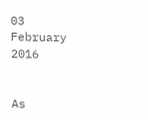03 February 2016


As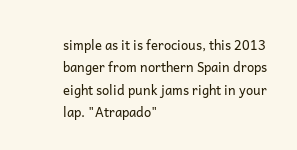simple as it is ferocious, this 2013 banger from northern Spain drops eight solid punk jams right in your lap. "Atrapado"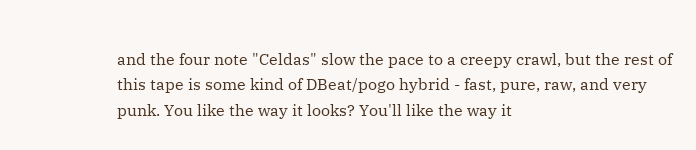and the four note "Celdas" slow the pace to a creepy crawl, but the rest of this tape is some kind of DBeat/pogo hybrid - fast, pure, raw, and very punk. You like the way it looks? You'll like the way it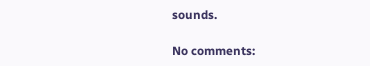sounds.

No comments: